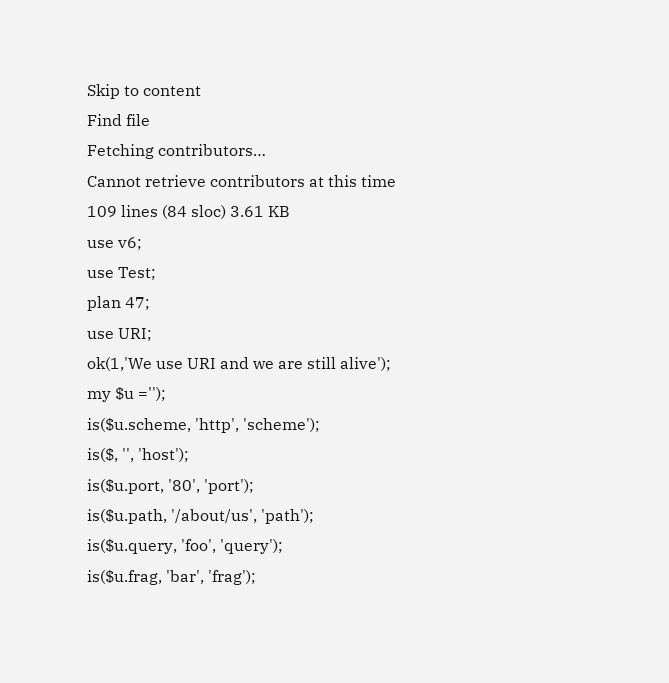Skip to content
Find file
Fetching contributors…
Cannot retrieve contributors at this time
109 lines (84 sloc) 3.61 KB
use v6;
use Test;
plan 47;
use URI;
ok(1,'We use URI and we are still alive');
my $u ='');
is($u.scheme, 'http', 'scheme');
is($, '', 'host');
is($u.port, '80', 'port');
is($u.path, '/about/us', 'path');
is($u.query, 'foo', 'query');
is($u.frag, 'bar', 'frag');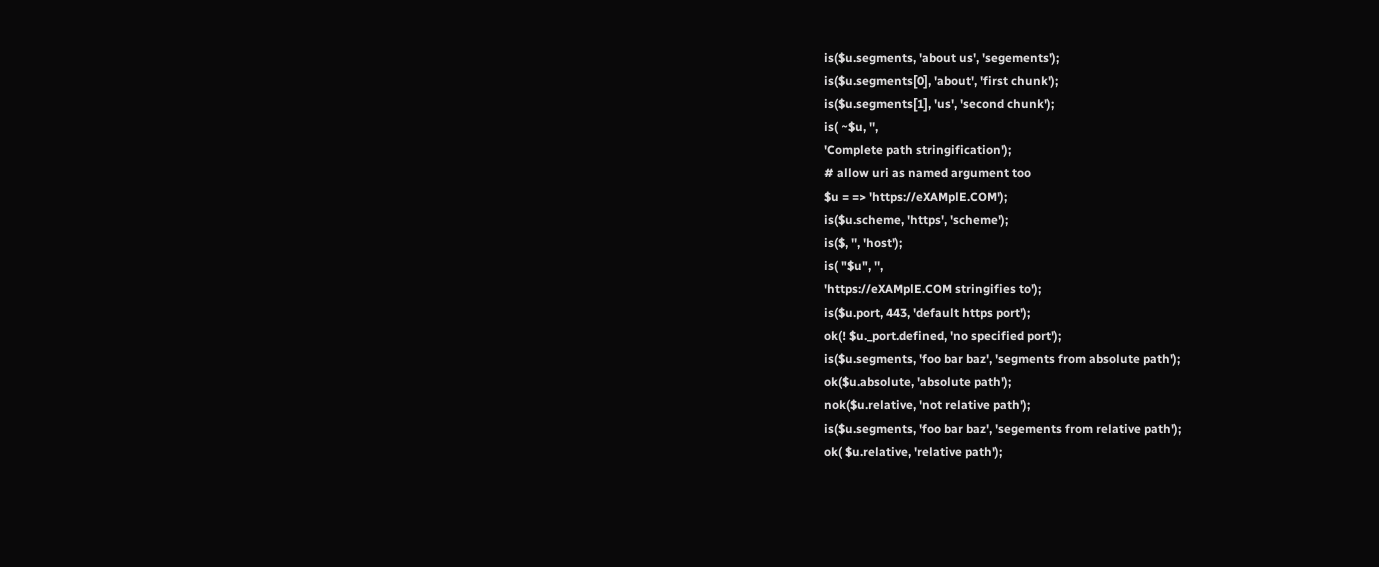is($u.segments, 'about us', 'segements');
is($u.segments[0], 'about', 'first chunk');
is($u.segments[1], 'us', 'second chunk');
is( ~$u, '',
'Complete path stringification');
# allow uri as named argument too
$u = => 'https://eXAMplE.COM');
is($u.scheme, 'https', 'scheme');
is($, '', 'host');
is( "$u", '',
'https://eXAMplE.COM stringifies to');
is($u.port, 443, 'default https port');
ok(! $u._port.defined, 'no specified port');
is($u.segments, 'foo bar baz', 'segments from absolute path');
ok($u.absolute, 'absolute path');
nok($u.relative, 'not relative path');
is($u.segments, 'foo bar baz', 'segements from relative path');
ok( $u.relative, 'relative path');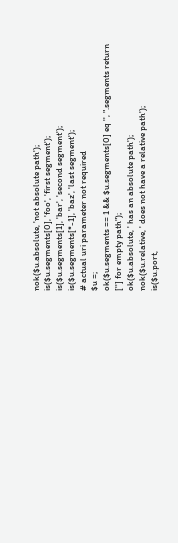nok($u.absolute, 'not absolute path');
is($u.segments[0], 'foo', 'first segment');
is($u.segments[1], 'bar', 'second segment');
is($u.segments[*-1], 'baz', 'last segment');
# actual uri parameter not required
$u =;
ok($u.segments == 1 && $u.segments[0] eq '', ".segments return [''] for empty path");
ok($u.absolute, ' has an absolute path');
nok($u.relative, ' does not have a relative path');
is($u.port,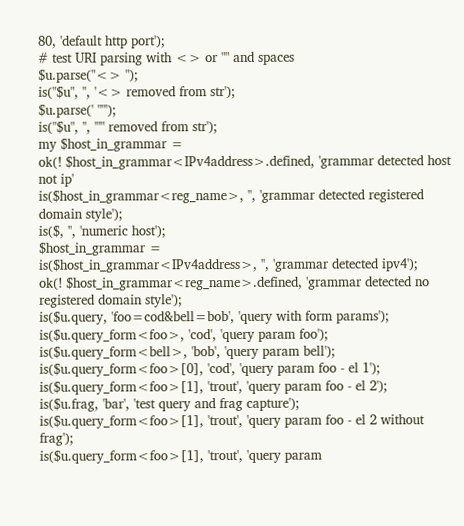80, 'default http port');
# test URI parsing with <> or "" and spaces
$u.parse("<> ");
is("$u", '', '<> removed from str');
$u.parse(' ""');
is("$u", '', '"" removed from str');
my $host_in_grammar =
ok(! $host_in_grammar<IPv4address>.defined, 'grammar detected host not ip'
is($host_in_grammar<reg_name>, '', 'grammar detected registered domain style');
is($, '', 'numeric host');
$host_in_grammar =
is($host_in_grammar<IPv4address>, '', 'grammar detected ipv4');
ok(! $host_in_grammar<reg_name>.defined, 'grammar detected no registered domain style');
is($u.query, 'foo=cod&bell=bob', 'query with form params');
is($u.query_form<foo>, 'cod', 'query param foo');
is($u.query_form<bell>, 'bob', 'query param bell');
is($u.query_form<foo>[0], 'cod', 'query param foo - el 1');
is($u.query_form<foo>[1], 'trout', 'query param foo - el 2');
is($u.frag, 'bar', 'test query and frag capture');
is($u.query_form<foo>[1], 'trout', 'query param foo - el 2 without frag');
is($u.query_form<foo>[1], 'trout', 'query param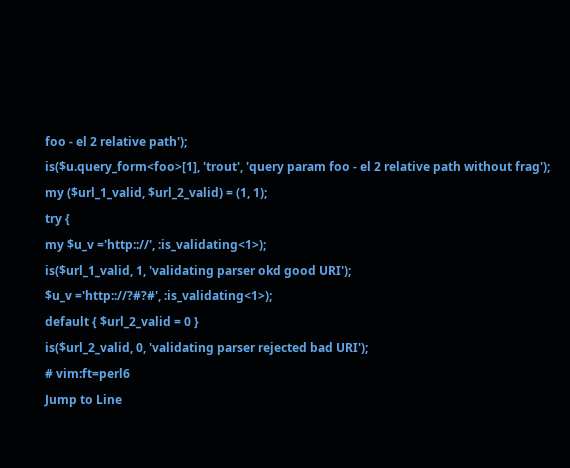foo - el 2 relative path');
is($u.query_form<foo>[1], 'trout', 'query param foo - el 2 relative path without frag');
my ($url_1_valid, $url_2_valid) = (1, 1);
try {
my $u_v ='http:://', :is_validating<1>);
is($url_1_valid, 1, 'validating parser okd good URI');
$u_v ='http:://?#?#', :is_validating<1>);
default { $url_2_valid = 0 }
is($url_2_valid, 0, 'validating parser rejected bad URI');
# vim:ft=perl6
Jump to Line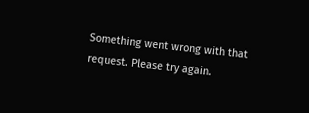Something went wrong with that request. Please try again.